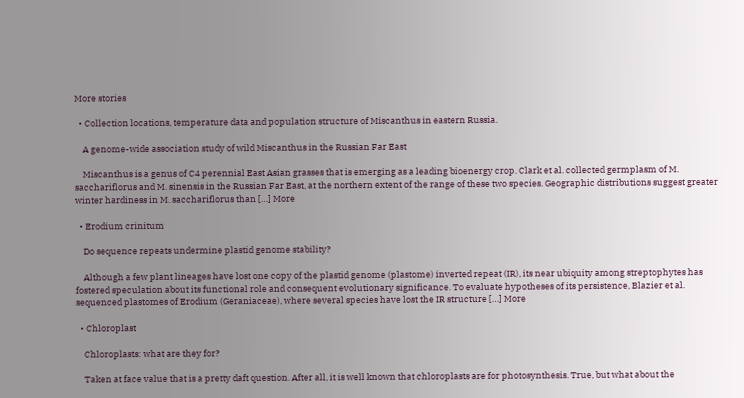More stories

  • Collection locations, temperature data and population structure of Miscanthus in eastern Russia.

    A genome-wide association study of wild Miscanthus in the Russian Far East

    Miscanthus is a genus of C4 perennial East Asian grasses that is emerging as a leading bioenergy crop. Clark et al. collected germplasm of M. sacchariflorus and M. sinensis in the Russian Far East, at the northern extent of the range of these two species. Geographic distributions suggest greater winter hardiness in M. sacchariflorus than […] More

  • Erodium crinitum

    Do sequence repeats undermine plastid genome stability?

    Although a few plant lineages have lost one copy of the plastid genome (plastome) inverted repeat (IR), its near ubiquity among streptophytes has fostered speculation about its functional role and consequent evolutionary significance. To evaluate hypotheses of its persistence, Blazier et al. sequenced plastomes of Erodium (Geraniaceae), where several species have lost the IR structure […] More

  • Chloroplast

    Chloroplasts: what are they for?

    Taken at face value that is a pretty daft question. After all, it is well known that chloroplasts are for photosynthesis. True, but what about the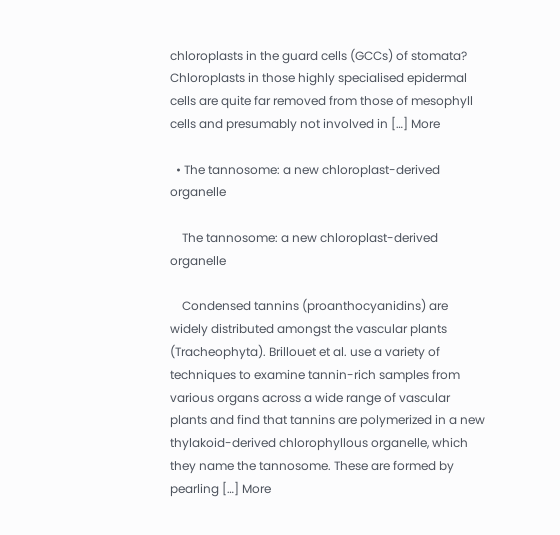chloroplasts in the guard cells (GCCs) of stomata? Chloroplasts in those highly specialised epidermal cells are quite far removed from those of mesophyll cells and presumably not involved in […] More

  • The tannosome: a new chloroplast-derived organelle

    The tannosome: a new chloroplast-derived organelle

    Condensed tannins (proanthocyanidins) are widely distributed amongst the vascular plants (Tracheophyta). Brillouet et al. use a variety of techniques to examine tannin-rich samples from various organs across a wide range of vascular plants and find that tannins are polymerized in a new thylakoid-derived chlorophyllous organelle, which they name the tannosome. These are formed by pearling […] More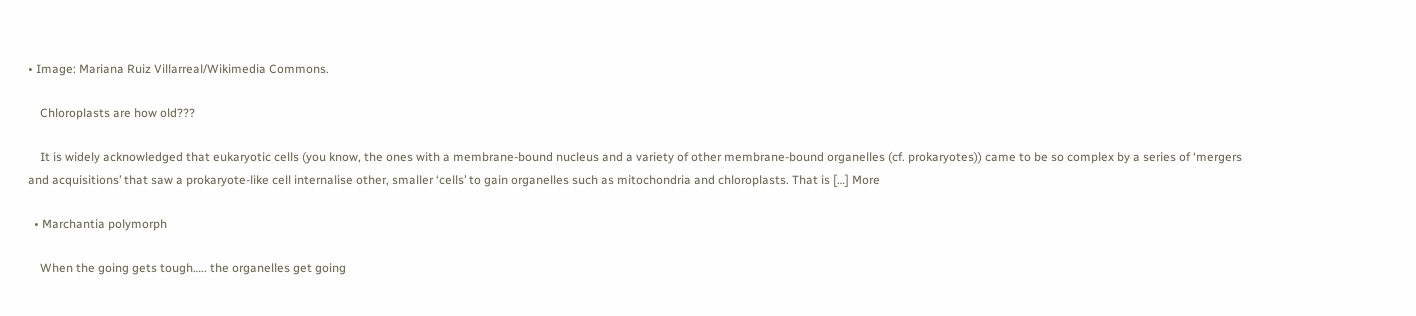• Image: Mariana Ruiz Villarreal/Wikimedia Commons.

    Chloroplasts are how old???

    It is widely acknowledged that eukaryotic cells (you know, the ones with a membrane-bound nucleus and a variety of other membrane-bound organelles (cf. prokaryotes)) came to be so complex by a series of ‘mergers and acquisitions’ that saw a prokaryote-like cell internalise other, smaller ‘cells’ to gain organelles such as mitochondria and chloroplasts. That is […] More

  • Marchantia polymorph

    When the going gets tough….. the organelles get going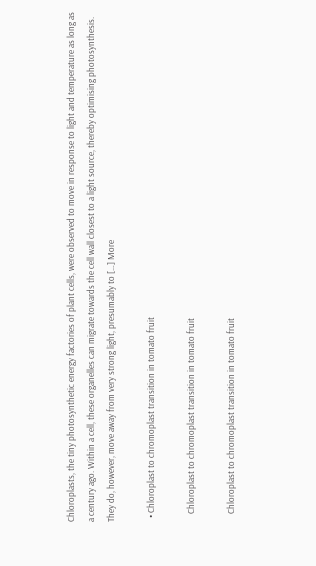Chloroplasts, the tiny photosynthetic energy factories of plant cells, were observed to move in response to light and temperature as long as a century ago. Within a cell, these organelles can migrate towards the cell wall closest to a light source, thereby optimising photosynthesis. They do, however, move away from very strong light, presumably to […] More

  • Chloroplast to chromoplast transition in tomato fruit

    Chloroplast to chromoplast transition in tomato fruit

    Chloroplast to chromoplast transition in tomato fruit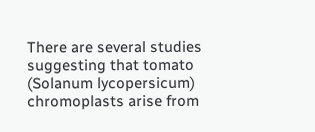There are several studies suggesting that tomato (Solanum lycopersicum) chromoplasts arise from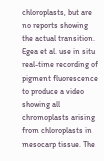chloroplasts, but are no reports showing the actual transition. Egea et al. use in situ real-time recording of pigment fluorescence to produce a video showing all chromoplasts arising from chloroplasts in mesocarp tissue. The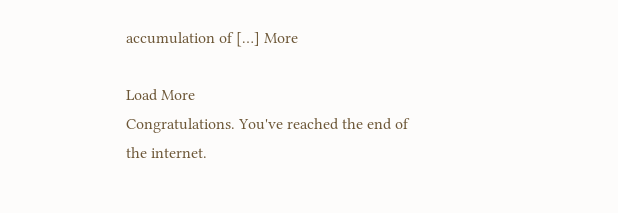accumulation of […] More

Load More
Congratulations. You've reached the end of the internet.